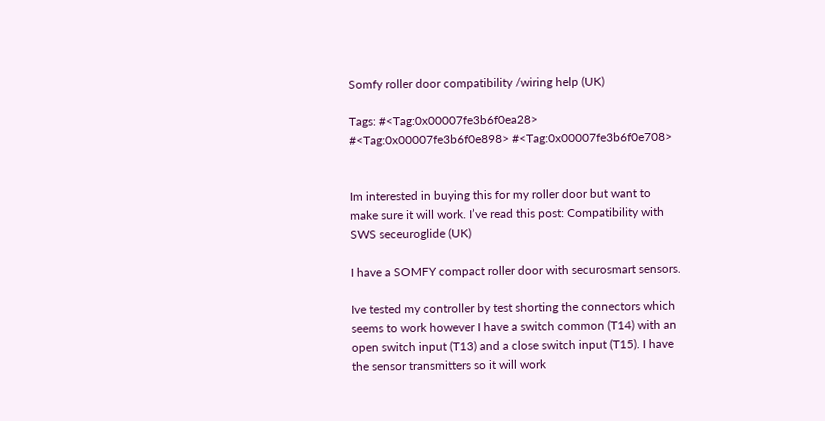Somfy roller door compatibility /wiring help (UK)

Tags: #<Tag:0x00007fe3b6f0ea28> #<Tag:0x00007fe3b6f0e898> #<Tag:0x00007fe3b6f0e708>


Im interested in buying this for my roller door but want to make sure it will work. I’ve read this post: Compatibility with SWS seceuroglide (UK)

I have a SOMFY compact roller door with securosmart sensors.

Ive tested my controller by test shorting the connectors which seems to work however I have a switch common (T14) with an open switch input (T13) and a close switch input (T15). I have the sensor transmitters so it will work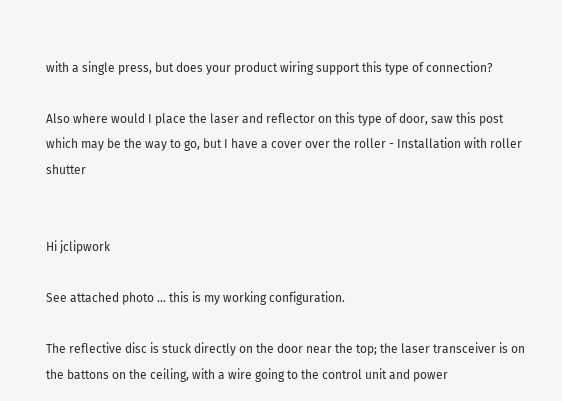with a single press, but does your product wiring support this type of connection?

Also where would I place the laser and reflector on this type of door, saw this post which may be the way to go, but I have a cover over the roller - Installation with roller shutter


Hi jclipwork

See attached photo … this is my working configuration.

The reflective disc is stuck directly on the door near the top; the laser transceiver is on the battons on the ceiling, with a wire going to the control unit and power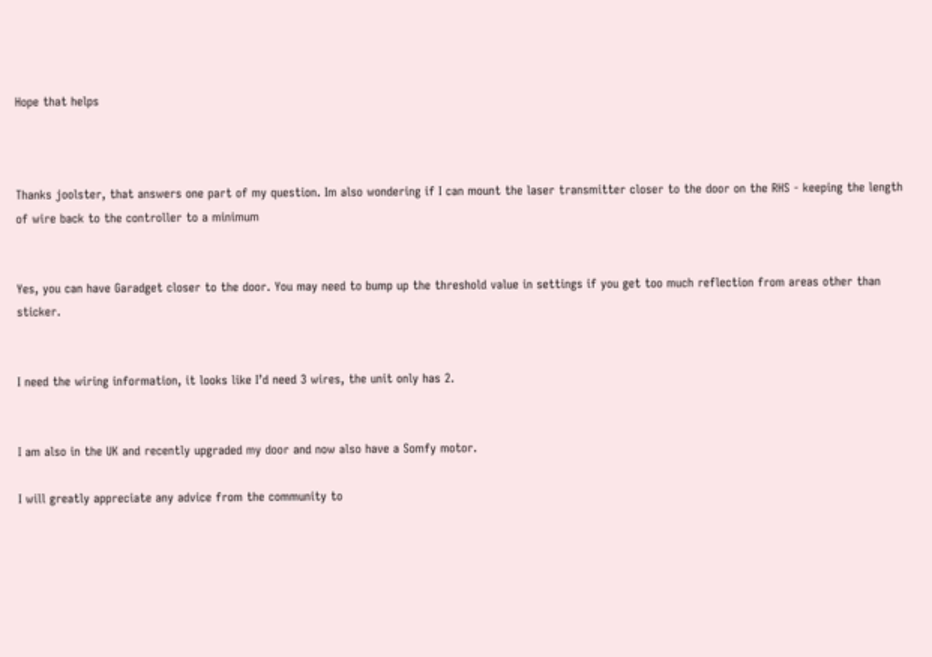Hope that helps



Thanks joolster, that answers one part of my question. Im also wondering if I can mount the laser transmitter closer to the door on the RHS - keeping the length of wire back to the controller to a minimum


Yes, you can have Garadget closer to the door. You may need to bump up the threshold value in settings if you get too much reflection from areas other than sticker.


I need the wiring information, it looks like I’d need 3 wires, the unit only has 2.


I am also in the UK and recently upgraded my door and now also have a Somfy motor.

I will greatly appreciate any advice from the community to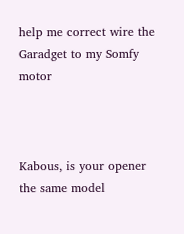help me correct wire the Garadget to my Somfy motor



Kabous, is your opener the same model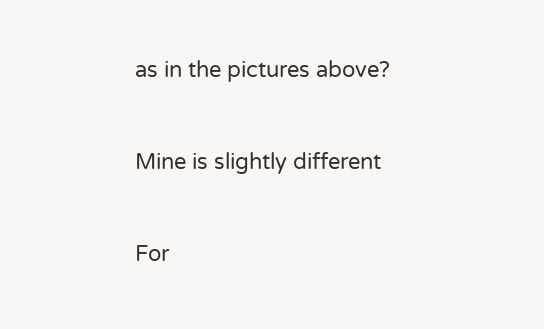as in the pictures above?


Mine is slightly different


For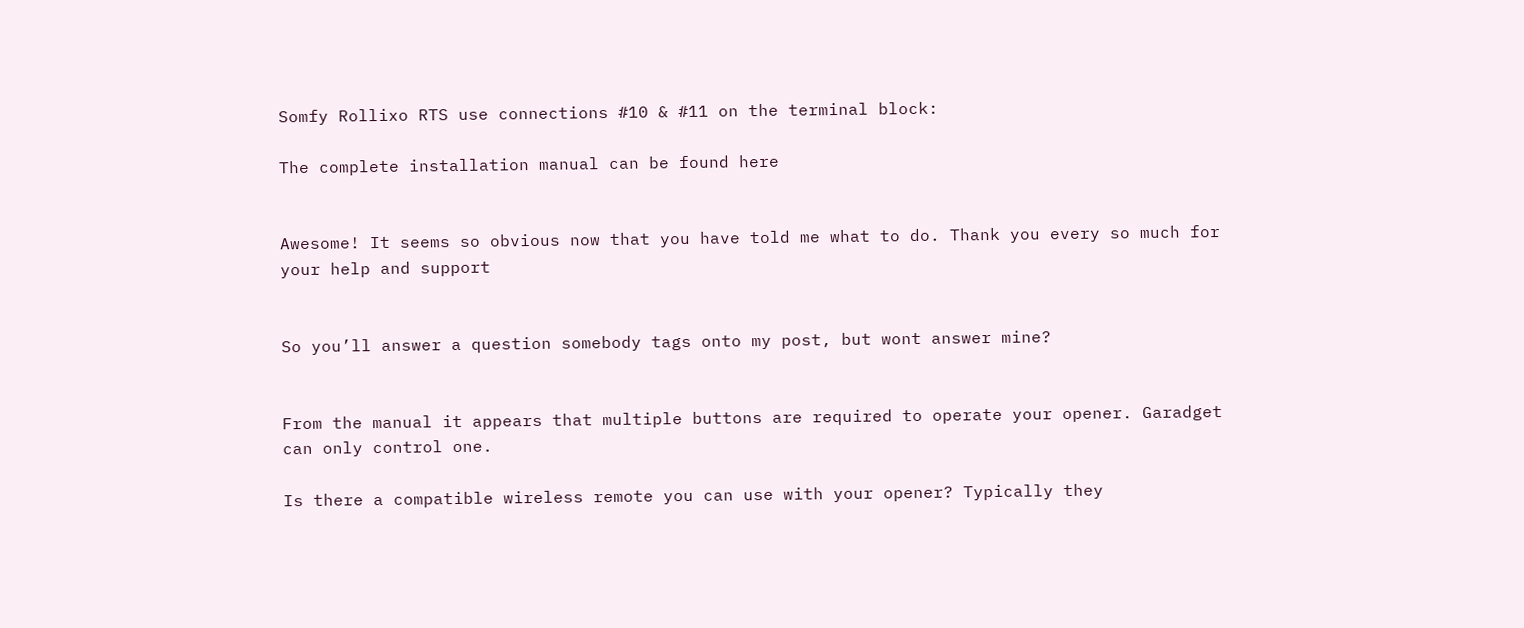Somfy Rollixo RTS use connections #10 & #11 on the terminal block:

The complete installation manual can be found here


Awesome! It seems so obvious now that you have told me what to do. Thank you every so much for your help and support


So you’ll answer a question somebody tags onto my post, but wont answer mine?


From the manual it appears that multiple buttons are required to operate your opener. Garadget can only control one.

Is there a compatible wireless remote you can use with your opener? Typically they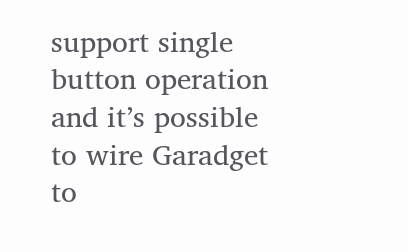support single button operation and it’s possible to wire Garadget to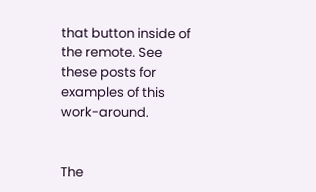that button inside of the remote. See these posts for examples of this work-around.


The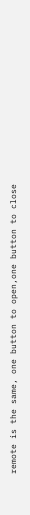remote is the same, one button to open,one button to close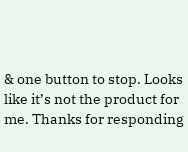& one button to stop. Looks like it’s not the product for me. Thanks for responding